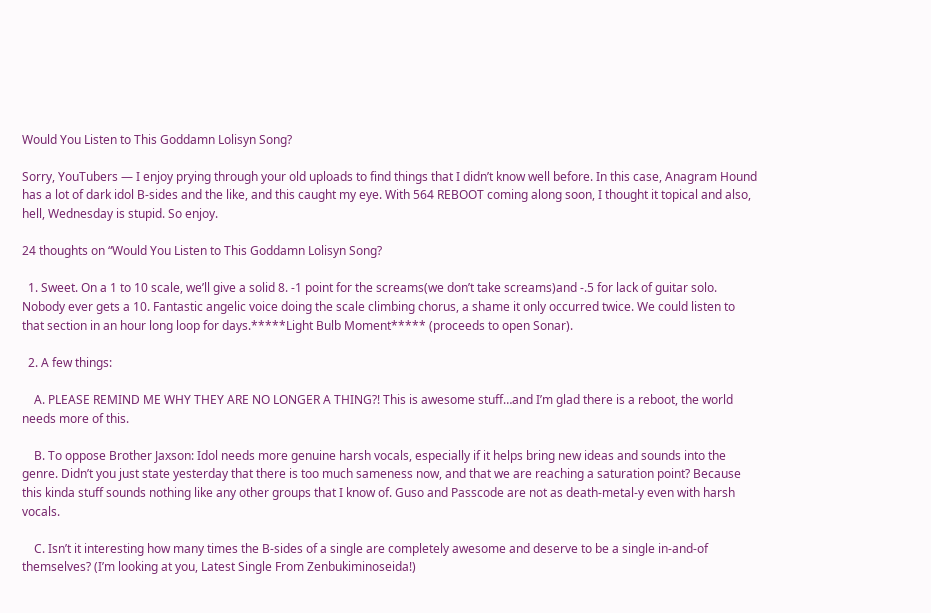Would You Listen to This Goddamn Lolisyn Song?

Sorry, YouTubers — I enjoy prying through your old uploads to find things that I didn’t know well before. In this case, Anagram Hound has a lot of dark idol B-sides and the like, and this caught my eye. With 564 REBOOT coming along soon, I thought it topical and also, hell, Wednesday is stupid. So enjoy.

24 thoughts on “Would You Listen to This Goddamn Lolisyn Song?

  1. Sweet. On a 1 to 10 scale, we’ll give a solid 8. -1 point for the screams(we don’t take screams)and -.5 for lack of guitar solo. Nobody ever gets a 10. Fantastic angelic voice doing the scale climbing chorus, a shame it only occurred twice. We could listen to that section in an hour long loop for days.*****Light Bulb Moment***** (proceeds to open Sonar).

  2. A few things:

    A. PLEASE REMIND ME WHY THEY ARE NO LONGER A THING?! This is awesome stuff…and I’m glad there is a reboot, the world needs more of this.

    B. To oppose Brother Jaxson: Idol needs more genuine harsh vocals, especially if it helps bring new ideas and sounds into the genre. Didn’t you just state yesterday that there is too much sameness now, and that we are reaching a saturation point? Because this kinda stuff sounds nothing like any other groups that I know of. Guso and Passcode are not as death-metal-y even with harsh vocals.

    C. Isn’t it interesting how many times the B-sides of a single are completely awesome and deserve to be a single in-and-of themselves? (I’m looking at you, Latest Single From Zenbukiminoseida!)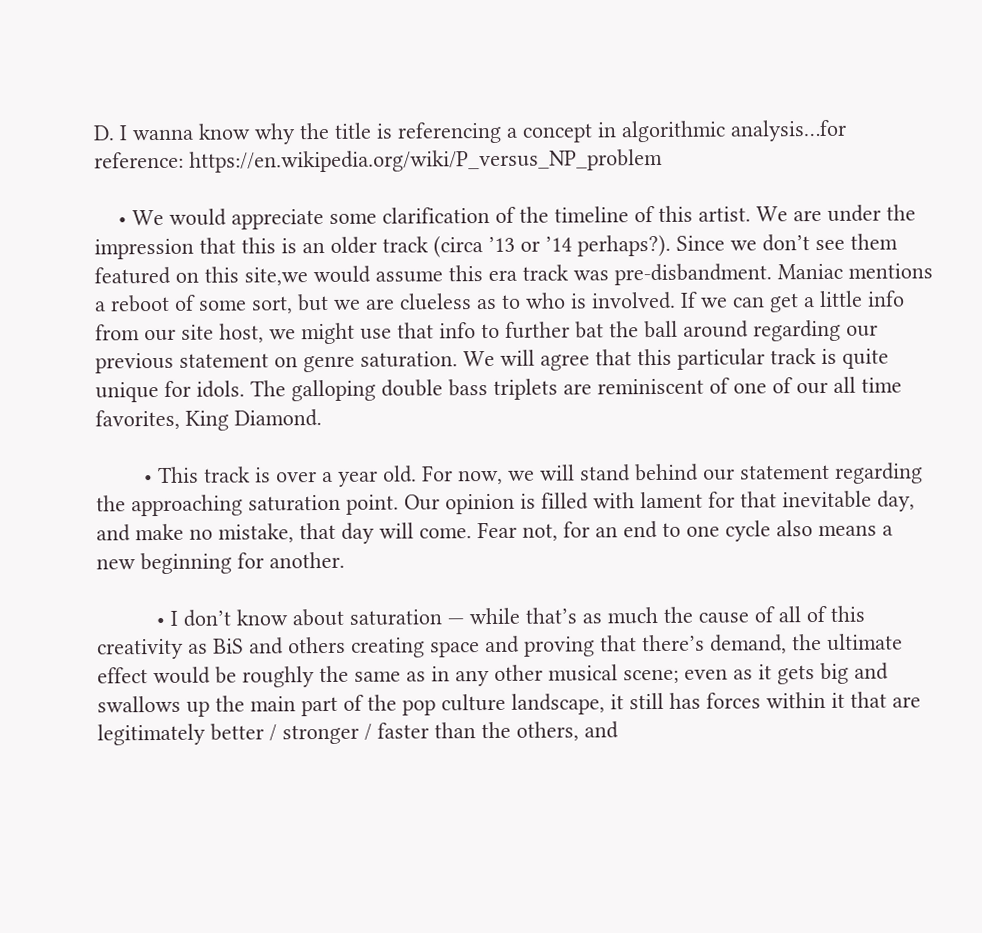D. I wanna know why the title is referencing a concept in algorithmic analysis…for reference: https://en.wikipedia.org/wiki/P_versus_NP_problem

    • We would appreciate some clarification of the timeline of this artist. We are under the impression that this is an older track (circa ’13 or ’14 perhaps?). Since we don’t see them featured on this site,we would assume this era track was pre-disbandment. Maniac mentions a reboot of some sort, but we are clueless as to who is involved. If we can get a little info from our site host, we might use that info to further bat the ball around regarding our previous statement on genre saturation. We will agree that this particular track is quite unique for idols. The galloping double bass triplets are reminiscent of one of our all time favorites, King Diamond.

        • This track is over a year old. For now, we will stand behind our statement regarding the approaching saturation point. Our opinion is filled with lament for that inevitable day, and make no mistake, that day will come. Fear not, for an end to one cycle also means a new beginning for another.

          • I don’t know about saturation — while that’s as much the cause of all of this creativity as BiS and others creating space and proving that there’s demand, the ultimate effect would be roughly the same as in any other musical scene; even as it gets big and swallows up the main part of the pop culture landscape, it still has forces within it that are legitimately better / stronger / faster than the others, and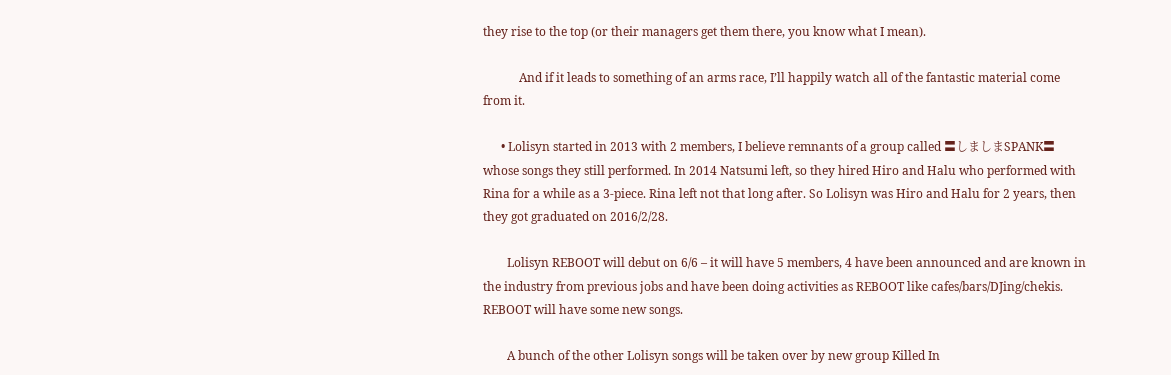they rise to the top (or their managers get them there, you know what I mean).

            And if it leads to something of an arms race, I’ll happily watch all of the fantastic material come from it.

      • Lolisyn started in 2013 with 2 members, I believe remnants of a group called 〓しましまSPANK〓 whose songs they still performed. In 2014 Natsumi left, so they hired Hiro and Halu who performed with Rina for a while as a 3-piece. Rina left not that long after. So Lolisyn was Hiro and Halu for 2 years, then they got graduated on 2016/2/28.

        Lolisyn REBOOT will debut on 6/6 – it will have 5 members, 4 have been announced and are known in the industry from previous jobs and have been doing activities as REBOOT like cafes/bars/DJing/chekis. REBOOT will have some new songs.

        A bunch of the other Lolisyn songs will be taken over by new group Killed In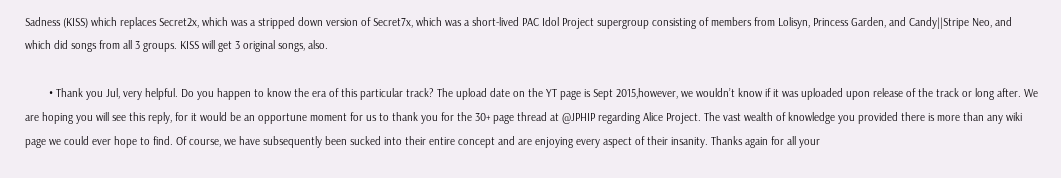Sadness (KISS) which replaces Secret2x, which was a stripped down version of Secret7x, which was a short-lived PAC Idol Project supergroup consisting of members from Lolisyn, Princess Garden, and Candy||Stripe Neo, and which did songs from all 3 groups. KISS will get 3 original songs, also.

        • Thank you Jul, very helpful. Do you happen to know the era of this particular track? The upload date on the YT page is Sept 2015,however, we wouldn’t know if it was uploaded upon release of the track or long after. We are hoping you will see this reply, for it would be an opportune moment for us to thank you for the 30+ page thread at @JPHIP regarding Alice Project. The vast wealth of knowledge you provided there is more than any wiki page we could ever hope to find. Of course, we have subsequently been sucked into their entire concept and are enjoying every aspect of their insanity. Thanks again for all your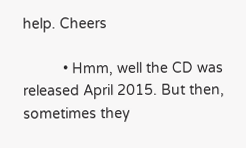help. Cheers

          • Hmm, well the CD was released April 2015. But then, sometimes they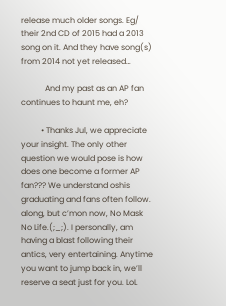release much older songs. Eg/ their 2nd CD of 2015 had a 2013 song on it. And they have song(s) from 2014 not yet released…

            And my past as an AP fan continues to haunt me, eh?

          • Thanks Jul, we appreciate your insight. The only other question we would pose is how does one become a former AP fan??? We understand oshis graduating and fans often follow. along, but c’mon now, No Mask No Life.(;_;). I personally, am having a blast following their antics, very entertaining. Anytime you want to jump back in, we’ll reserve a seat just for you. LoL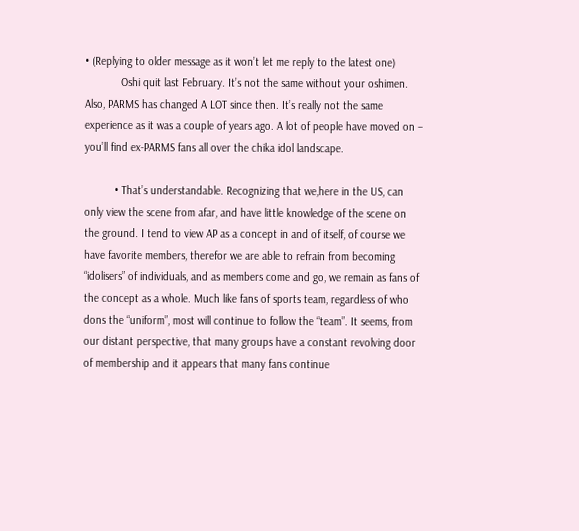• (Replying to older message as it won’t let me reply to the latest one)
            Oshi quit last February. It’s not the same without your oshimen. Also, PARMS has changed A LOT since then. It’s really not the same experience as it was a couple of years ago. A lot of people have moved on – you’ll find ex-PARMS fans all over the chika idol landscape.

          • That’s understandable. Recognizing that we,here in the US, can only view the scene from afar, and have little knowledge of the scene on the ground. I tend to view AP as a concept in and of itself, of course we have favorite members, therefor we are able to refrain from becoming “idolisers” of individuals, and as members come and go, we remain as fans of the concept as a whole. Much like fans of sports team, regardless of who dons the “uniform”, most will continue to follow the “team”. It seems, from our distant perspective, that many groups have a constant revolving door of membership and it appears that many fans continue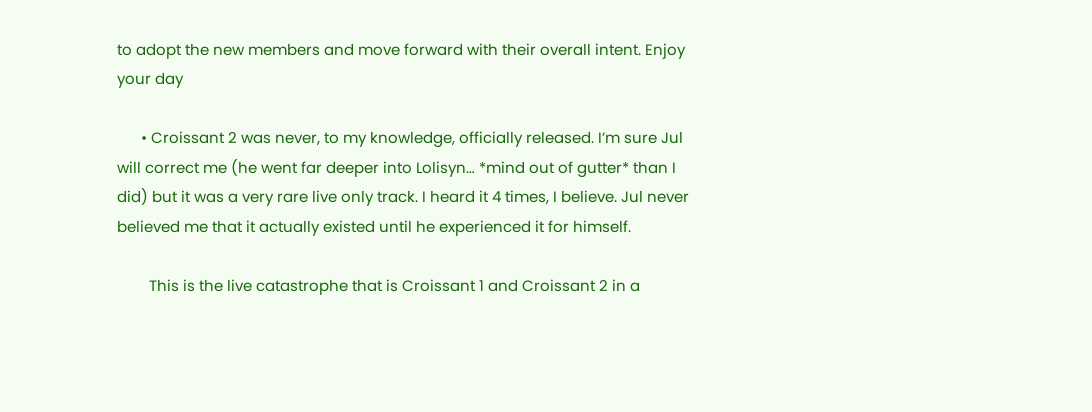to adopt the new members and move forward with their overall intent. Enjoy your day

      • Croissant 2 was never, to my knowledge, officially released. I’m sure Jul will correct me (he went far deeper into Lolisyn… *mind out of gutter* than I did) but it was a very rare live only track. I heard it 4 times, I believe. Jul never believed me that it actually existed until he experienced it for himself.

        This is the live catastrophe that is Croissant 1 and Croissant 2 in a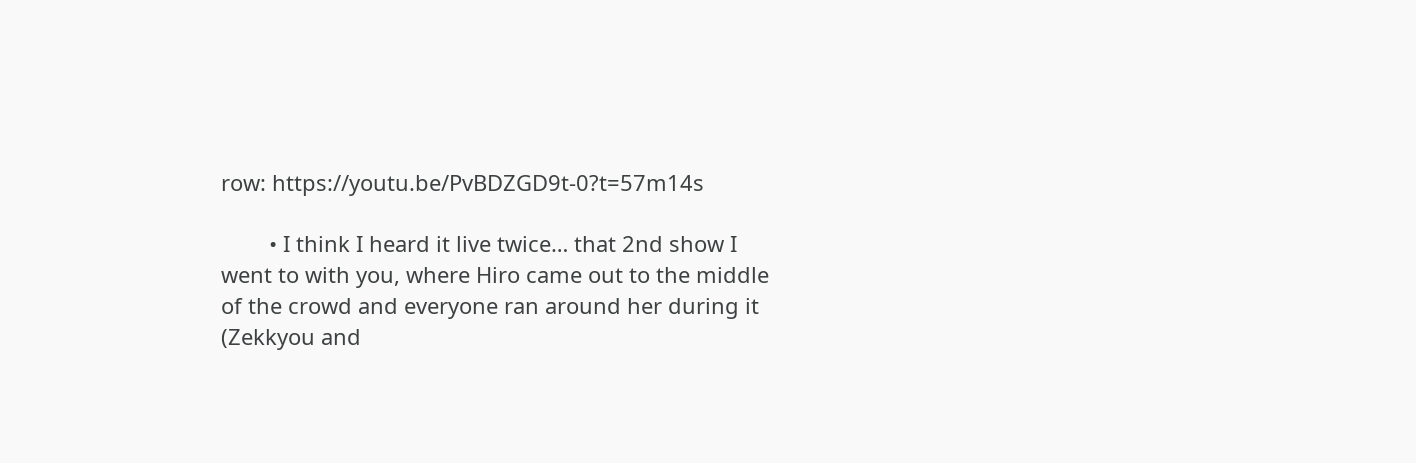row: https://youtu.be/PvBDZGD9t-0?t=57m14s

        • I think I heard it live twice… that 2nd show I went to with you, where Hiro came out to the middle of the crowd and everyone ran around her during it (Zekkyou and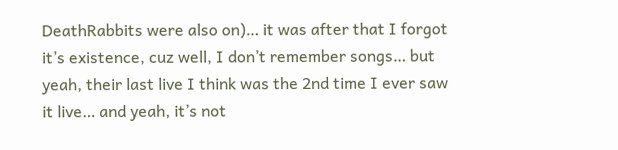DeathRabbits were also on)… it was after that I forgot it’s existence, cuz well, I don’t remember songs… but yeah, their last live I think was the 2nd time I ever saw it live… and yeah, it’s not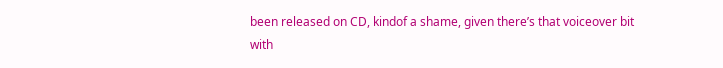been released on CD, kindof a shame, given there’s that voiceover bit with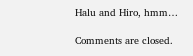Halu and Hiro, hmm…

Comments are closed.